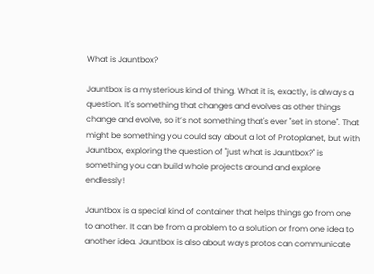What is Jauntbox?

Jauntbox is a mysterious kind of thing. What it is, exactly, is always a question. It's something that changes and evolves as other things change and evolve, so it’s not something that's ever "set in stone". That might be something you could say about a lot of Protoplanet, but with Jauntbox, exploring the question of "just what is Jauntbox?" is something you can build whole projects around and explore endlessly!

Jauntbox is a special kind of container that helps things go from one to another. It can be from a problem to a solution or from one idea to another idea. Jauntbox is also about ways protos can communicate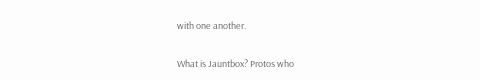with one another.

What is Jauntbox? Protos who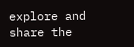explore and share the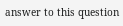answer to this question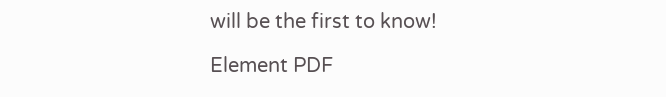will be the first to know!

Element PDF